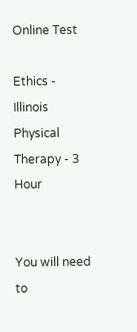Online Test

Ethics - Illinois Physical Therapy - 3 Hour


You will need to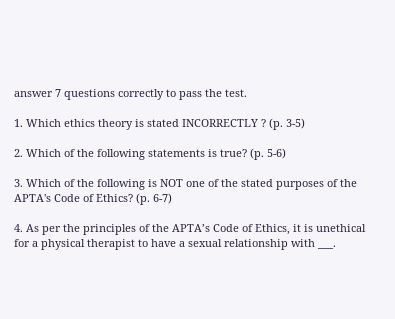answer 7 questions correctly to pass the test.

1. Which ethics theory is stated INCORRECTLY ? (p. 3-5)

2. Which of the following statements is true? (p. 5-6)

3. Which of the following is NOT one of the stated purposes of the APTA's Code of Ethics? (p. 6-7)

4. As per the principles of the APTA’s Code of Ethics, it is unethical for a physical therapist to have a sexual relationship with ___.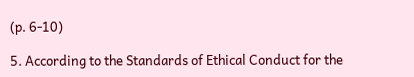(p. 6-10)

5. According to the Standards of Ethical Conduct for the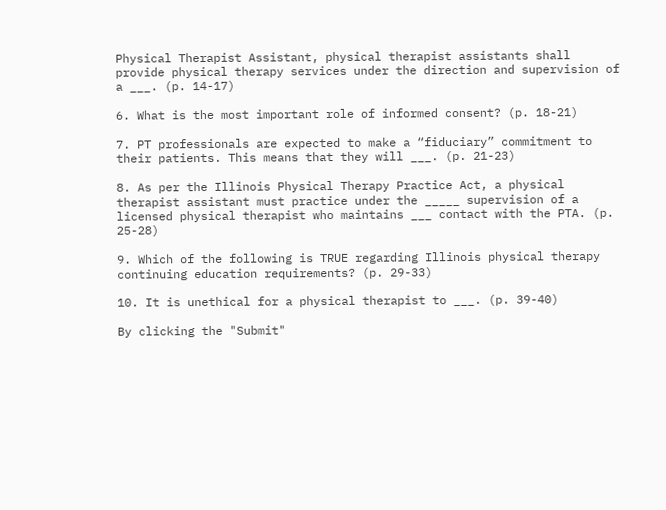Physical Therapist Assistant, physical therapist assistants shall provide physical therapy services under the direction and supervision of a ___. (p. 14-17)

6. What is the most important role of informed consent? (p. 18-21)

7. PT professionals are expected to make a “fiduciary” commitment to their patients. This means that they will ___. (p. 21-23)

8. As per the Illinois Physical Therapy Practice Act, a physical therapist assistant must practice under the _____ supervision of a licensed physical therapist who maintains ___ contact with the PTA. (p. 25-28)

9. Which of the following is TRUE regarding Illinois physical therapy continuing education requirements? (p. 29-33)

10. It is unethical for a physical therapist to ___. (p. 39-40)

By clicking the "Submit"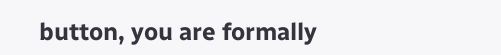button, you are formally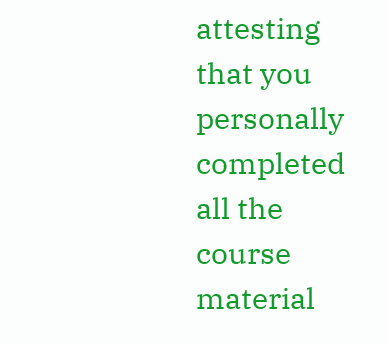attesting that you personally completed all the course material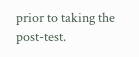prior to taking the post-test.